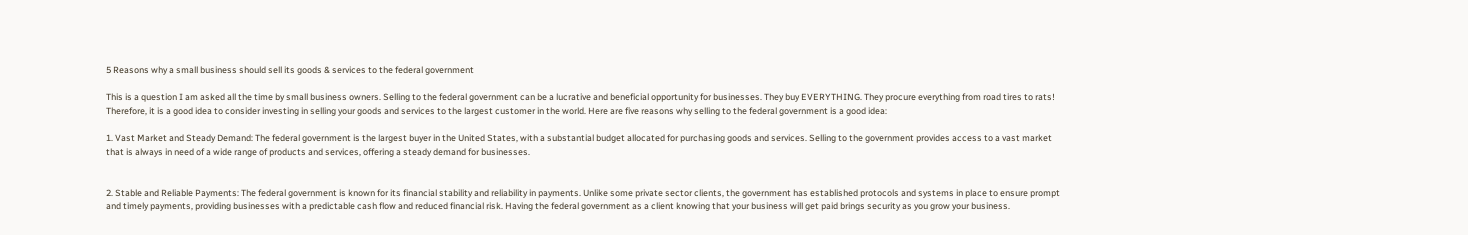5 Reasons why a small business should sell its goods & services to the federal government

This is a question I am asked all the time by small business owners. Selling to the federal government can be a lucrative and beneficial opportunity for businesses. They buy EVERYTHING. They procure everything from road tires to rats! Therefore, it is a good idea to consider investing in selling your goods and services to the largest customer in the world. Here are five reasons why selling to the federal government is a good idea:

1. Vast Market and Steady Demand: The federal government is the largest buyer in the United States, with a substantial budget allocated for purchasing goods and services. Selling to the government provides access to a vast market that is always in need of a wide range of products and services, offering a steady demand for businesses.


2. Stable and Reliable Payments: The federal government is known for its financial stability and reliability in payments. Unlike some private sector clients, the government has established protocols and systems in place to ensure prompt and timely payments, providing businesses with a predictable cash flow and reduced financial risk. Having the federal government as a client knowing that your business will get paid brings security as you grow your business.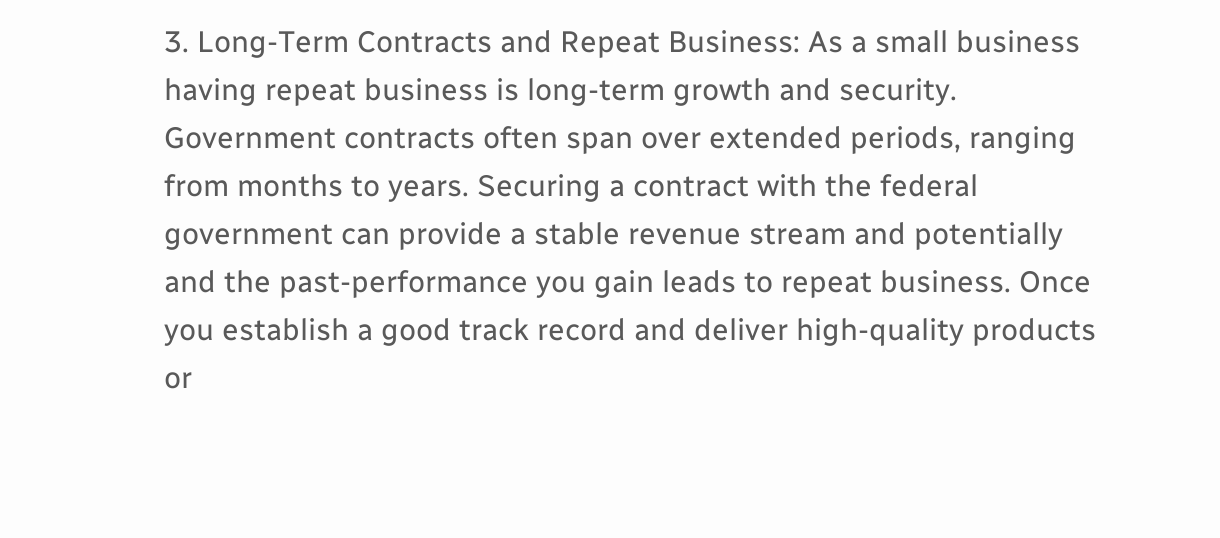3. Long-Term Contracts and Repeat Business: As a small business having repeat business is long-term growth and security. Government contracts often span over extended periods, ranging from months to years. Securing a contract with the federal government can provide a stable revenue stream and potentially and the past-performance you gain leads to repeat business. Once you establish a good track record and deliver high-quality products or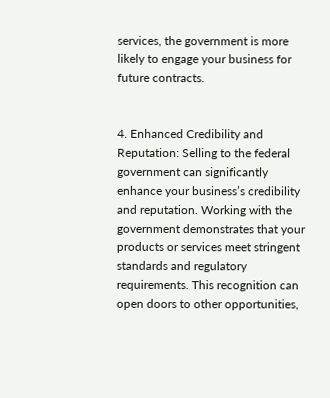services, the government is more likely to engage your business for future contracts.


4. Enhanced Credibility and Reputation: Selling to the federal government can significantly enhance your business’s credibility and reputation. Working with the government demonstrates that your products or services meet stringent standards and regulatory requirements. This recognition can open doors to other opportunities,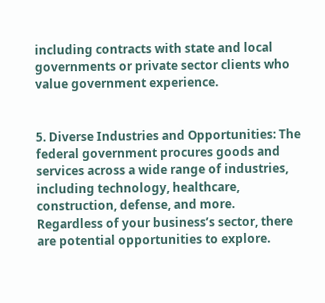including contracts with state and local governments or private sector clients who value government experience.


5. Diverse Industries and Opportunities: The federal government procures goods and services across a wide range of industries, including technology, healthcare, construction, defense, and more. Regardless of your business’s sector, there are potential opportunities to explore.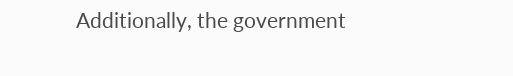Additionally, the government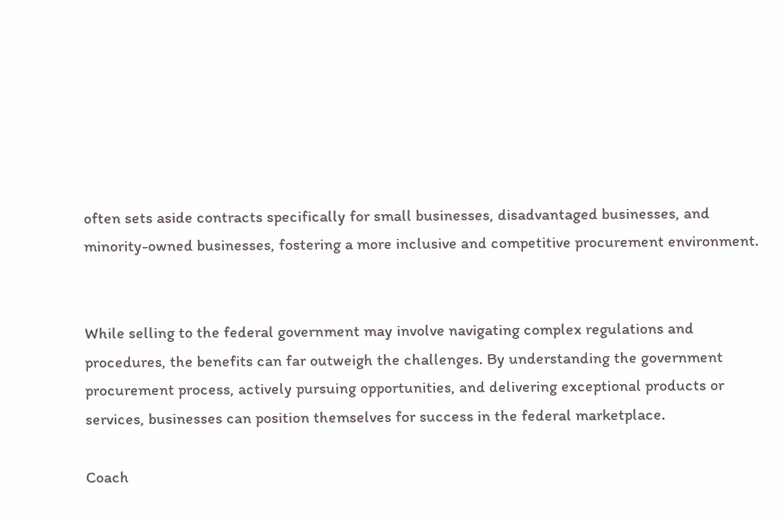often sets aside contracts specifically for small businesses, disadvantaged businesses, and minority-owned businesses, fostering a more inclusive and competitive procurement environment.


While selling to the federal government may involve navigating complex regulations and procedures, the benefits can far outweigh the challenges. By understanding the government procurement process, actively pursuing opportunities, and delivering exceptional products or services, businesses can position themselves for success in the federal marketplace.

Coach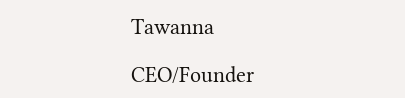Tawanna

CEO/Founder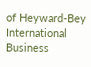of Heyward-Bey International Business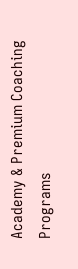Academy & Premium Coaching Programs